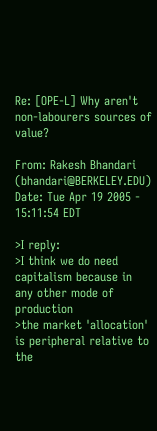Re: [OPE-L] Why aren't non-labourers sources of value?

From: Rakesh Bhandari (bhandari@BERKELEY.EDU)
Date: Tue Apr 19 2005 - 15:11:54 EDT

>I reply:
>I think we do need capitalism because in any other mode of production
>the market 'allocation' is peripheral relative to the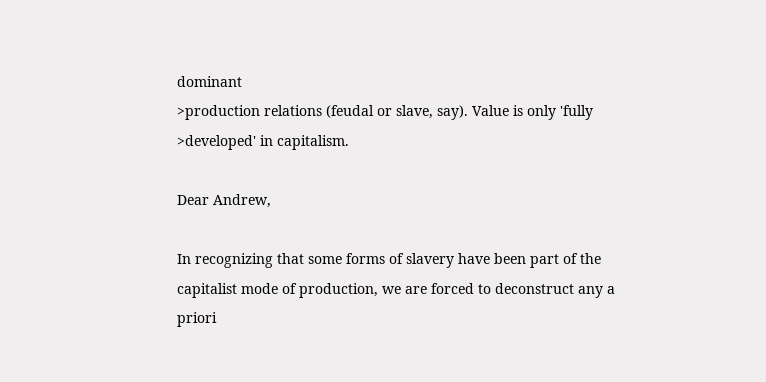dominant
>production relations (feudal or slave, say). Value is only 'fully
>developed' in capitalism.

Dear Andrew,

In recognizing that some forms of slavery have been part of the
capitalist mode of production, we are forced to deconstruct any a
priori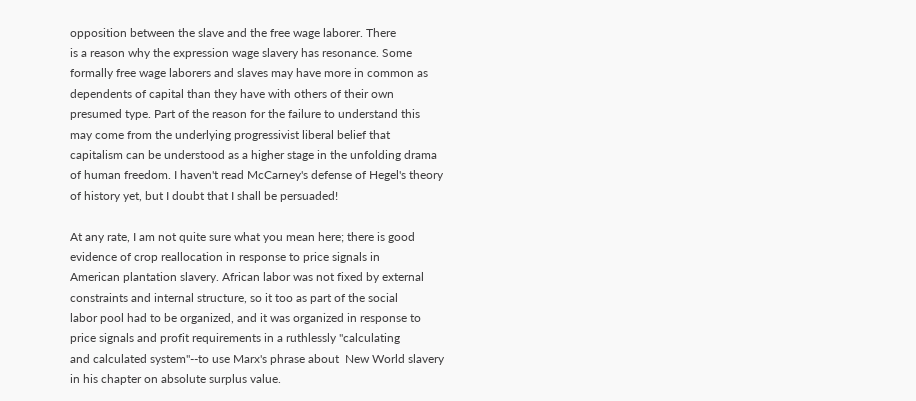opposition between the slave and the free wage laborer. There
is a reason why the expression wage slavery has resonance. Some
formally free wage laborers and slaves may have more in common as
dependents of capital than they have with others of their own
presumed type. Part of the reason for the failure to understand this
may come from the underlying progressivist liberal belief that
capitalism can be understood as a higher stage in the unfolding drama
of human freedom. I haven't read McCarney's defense of Hegel's theory
of history yet, but I doubt that I shall be persuaded!

At any rate, I am not quite sure what you mean here; there is good
evidence of crop reallocation in response to price signals in
American plantation slavery. African labor was not fixed by external
constraints and internal structure, so it too as part of the social
labor pool had to be organized, and it was organized in response to
price signals and profit requirements in a ruthlessly "calculating
and calculated system"--to use Marx's phrase about  New World slavery
in his chapter on absolute surplus value.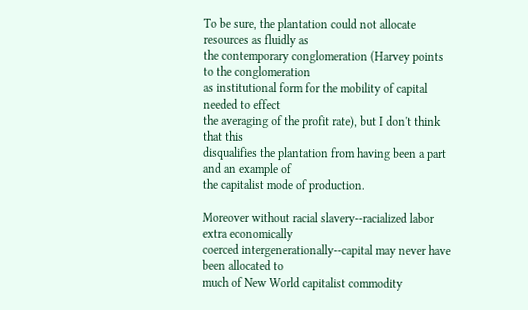To be sure, the plantation could not allocate resources as fluidly as
the contemporary conglomeration (Harvey points to the conglomeration
as institutional form for the mobility of capital needed to effect
the averaging of the profit rate), but I don't think that this
disqualifies the plantation from having been a part and an example of
the capitalist mode of production.

Moreover without racial slavery--racialized labor extra economically
coerced intergenerationally--capital may never have been allocated to
much of New World capitalist commodity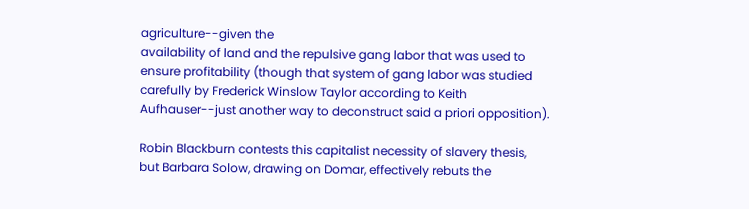agriculture--given the
availability of land and the repulsive gang labor that was used to
ensure profitability (though that system of gang labor was studied
carefully by Frederick Winslow Taylor according to Keith
Aufhauser--just another way to deconstruct said a priori opposition).

Robin Blackburn contests this capitalist necessity of slavery thesis,
but Barbara Solow, drawing on Domar, effectively rebuts the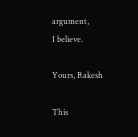argument,
I believe.

Yours, Rakesh

This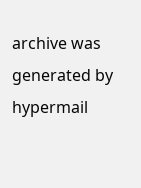archive was generated by hypermail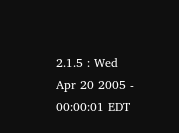2.1.5 : Wed Apr 20 2005 - 00:00:01 EDT